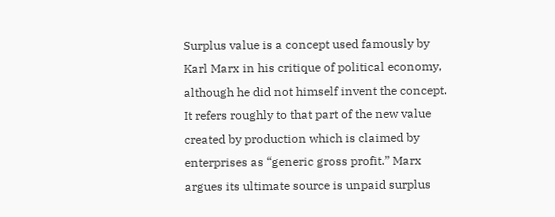Surplus value is a concept used famously by Karl Marx in his critique of political economy, although he did not himself invent the concept. It refers roughly to that part of the new value created by production which is claimed by enterprises as “generic gross profit.” Marx argues its ultimate source is unpaid surplus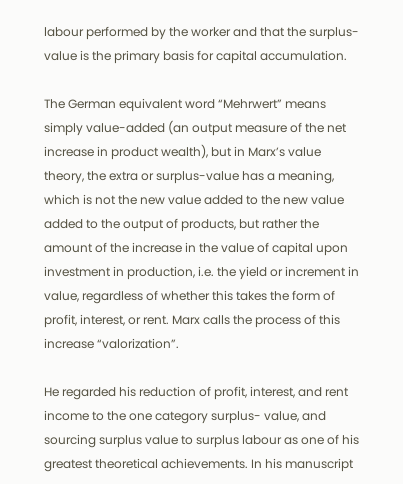labour performed by the worker and that the surplus-value is the primary basis for capital accumulation.

The German equivalent word “Mehrwert” means simply value-added (an output measure of the net increase in product wealth), but in Marx’s value theory, the extra or surplus-value has a meaning, which is not the new value added to the new value added to the output of products, but rather the amount of the increase in the value of capital upon investment in production, i.e. the yield or increment in value, regardless of whether this takes the form of profit, interest, or rent. Marx calls the process of this increase “valorization”.

He regarded his reduction of profit, interest, and rent income to the one category surplus- value, and sourcing surplus value to surplus labour as one of his greatest theoretical achievements. In his manuscript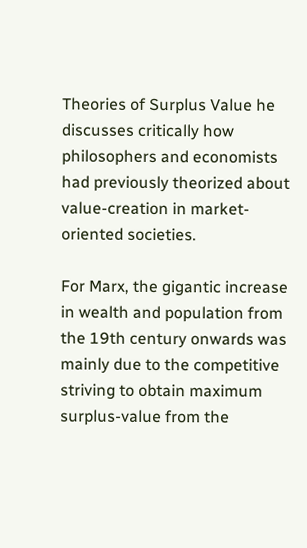Theories of Surplus Value he discusses critically how philosophers and economists had previously theorized about value-creation in market-oriented societies.

For Marx, the gigantic increase in wealth and population from the 19th century onwards was mainly due to the competitive striving to obtain maximum surplus-value from the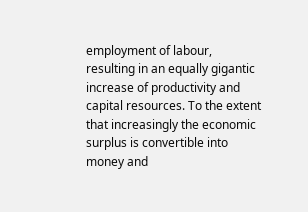employment of labour, resulting in an equally gigantic increase of productivity and capital resources. To the extent that increasingly the economic surplus is convertible into money and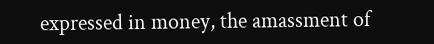expressed in money, the amassment of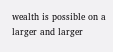wealth is possible on a larger and larger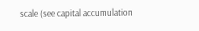scale (see capital accumulation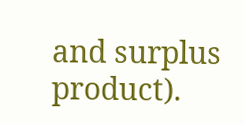and surplus product).